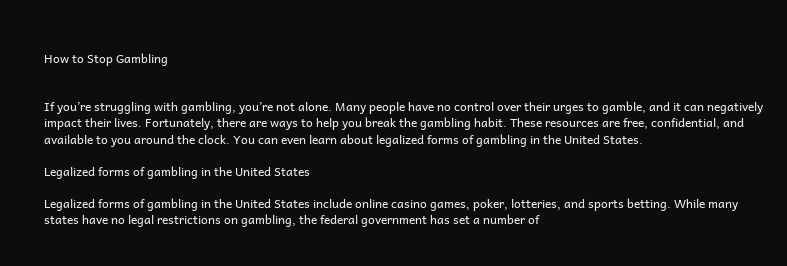How to Stop Gambling


If you’re struggling with gambling, you’re not alone. Many people have no control over their urges to gamble, and it can negatively impact their lives. Fortunately, there are ways to help you break the gambling habit. These resources are free, confidential, and available to you around the clock. You can even learn about legalized forms of gambling in the United States.

Legalized forms of gambling in the United States

Legalized forms of gambling in the United States include online casino games, poker, lotteries, and sports betting. While many states have no legal restrictions on gambling, the federal government has set a number of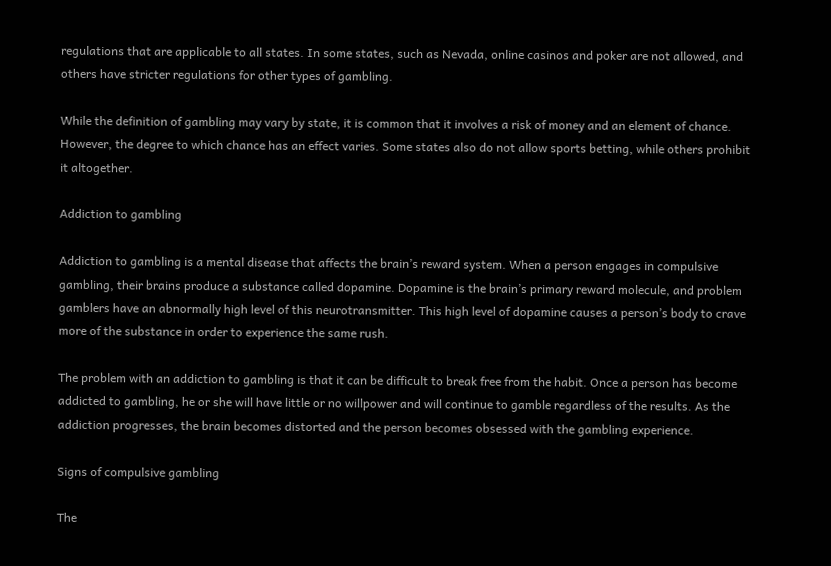regulations that are applicable to all states. In some states, such as Nevada, online casinos and poker are not allowed, and others have stricter regulations for other types of gambling.

While the definition of gambling may vary by state, it is common that it involves a risk of money and an element of chance. However, the degree to which chance has an effect varies. Some states also do not allow sports betting, while others prohibit it altogether.

Addiction to gambling

Addiction to gambling is a mental disease that affects the brain’s reward system. When a person engages in compulsive gambling, their brains produce a substance called dopamine. Dopamine is the brain’s primary reward molecule, and problem gamblers have an abnormally high level of this neurotransmitter. This high level of dopamine causes a person’s body to crave more of the substance in order to experience the same rush.

The problem with an addiction to gambling is that it can be difficult to break free from the habit. Once a person has become addicted to gambling, he or she will have little or no willpower and will continue to gamble regardless of the results. As the addiction progresses, the brain becomes distorted and the person becomes obsessed with the gambling experience.

Signs of compulsive gambling

The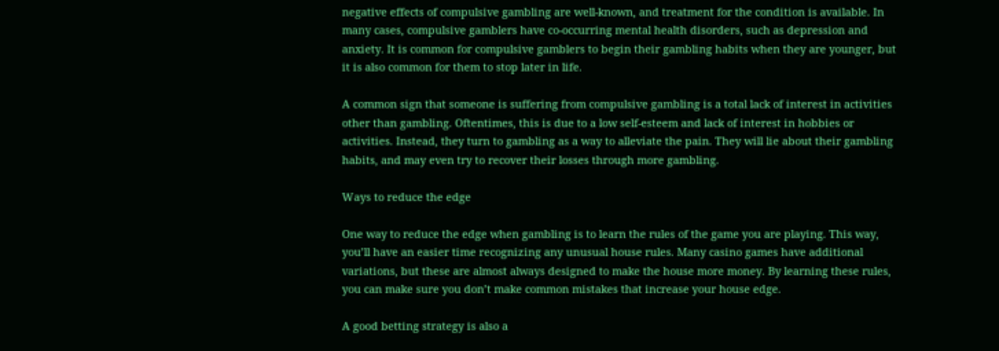negative effects of compulsive gambling are well-known, and treatment for the condition is available. In many cases, compulsive gamblers have co-occurring mental health disorders, such as depression and anxiety. It is common for compulsive gamblers to begin their gambling habits when they are younger, but it is also common for them to stop later in life.

A common sign that someone is suffering from compulsive gambling is a total lack of interest in activities other than gambling. Oftentimes, this is due to a low self-esteem and lack of interest in hobbies or activities. Instead, they turn to gambling as a way to alleviate the pain. They will lie about their gambling habits, and may even try to recover their losses through more gambling.

Ways to reduce the edge

One way to reduce the edge when gambling is to learn the rules of the game you are playing. This way, you’ll have an easier time recognizing any unusual house rules. Many casino games have additional variations, but these are almost always designed to make the house more money. By learning these rules, you can make sure you don’t make common mistakes that increase your house edge.

A good betting strategy is also a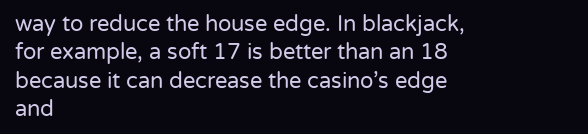way to reduce the house edge. In blackjack, for example, a soft 17 is better than an 18 because it can decrease the casino’s edge and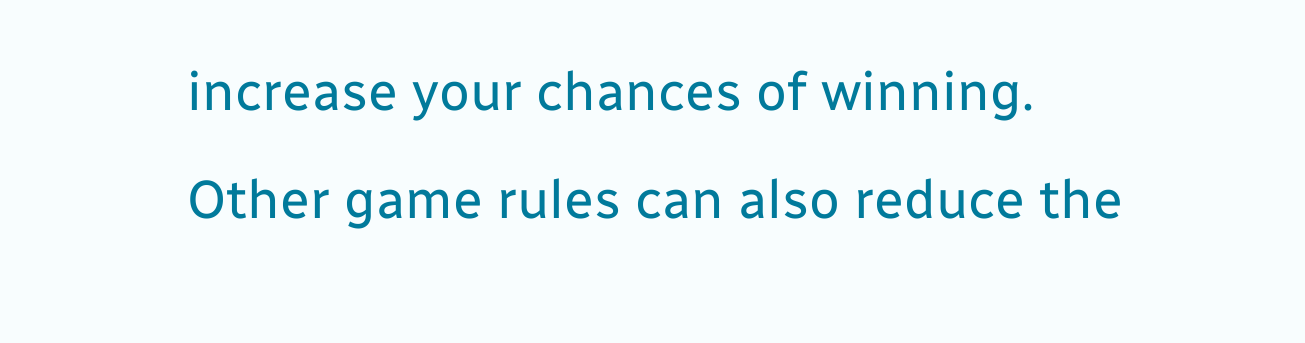increase your chances of winning. Other game rules can also reduce the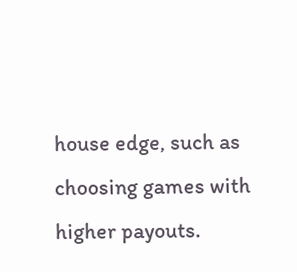house edge, such as choosing games with higher payouts.